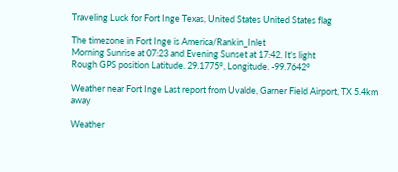Traveling Luck for Fort Inge Texas, United States United States flag

The timezone in Fort Inge is America/Rankin_Inlet
Morning Sunrise at 07:23 and Evening Sunset at 17:42. It's light
Rough GPS position Latitude. 29.1775°, Longitude. -99.7642°

Weather near Fort Inge Last report from Uvalde, Garner Field Airport, TX 5.4km away

Weather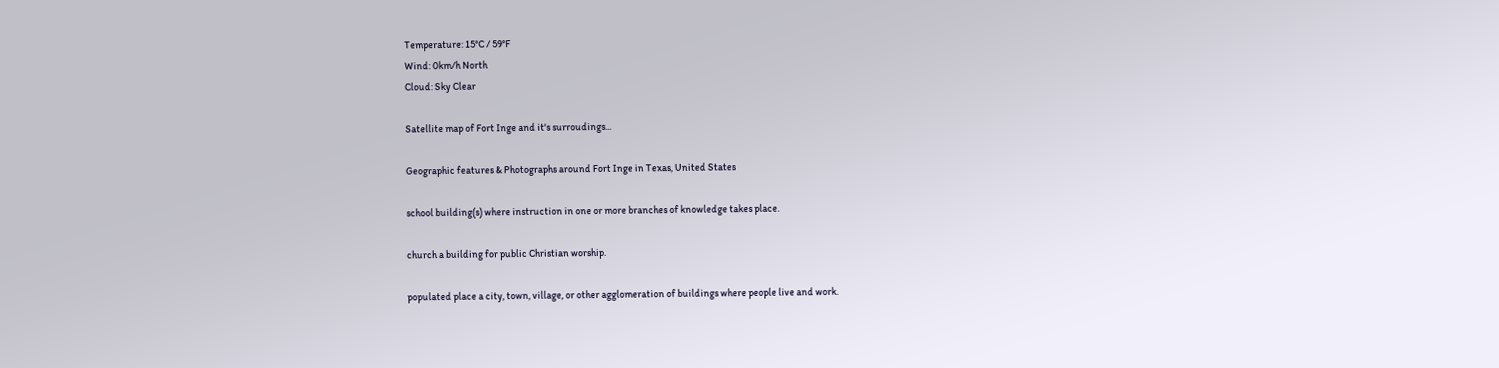Temperature: 15°C / 59°F
Wind: 0km/h North
Cloud: Sky Clear

Satellite map of Fort Inge and it's surroudings...

Geographic features & Photographs around Fort Inge in Texas, United States

school building(s) where instruction in one or more branches of knowledge takes place.

church a building for public Christian worship.

populated place a city, town, village, or other agglomeration of buildings where people live and work.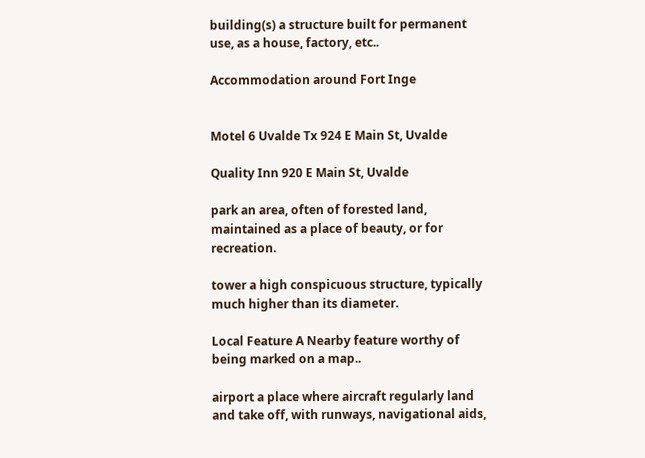building(s) a structure built for permanent use, as a house, factory, etc..

Accommodation around Fort Inge


Motel 6 Uvalde Tx 924 E Main St, Uvalde

Quality Inn 920 E Main St, Uvalde

park an area, often of forested land, maintained as a place of beauty, or for recreation.

tower a high conspicuous structure, typically much higher than its diameter.

Local Feature A Nearby feature worthy of being marked on a map..

airport a place where aircraft regularly land and take off, with runways, navigational aids,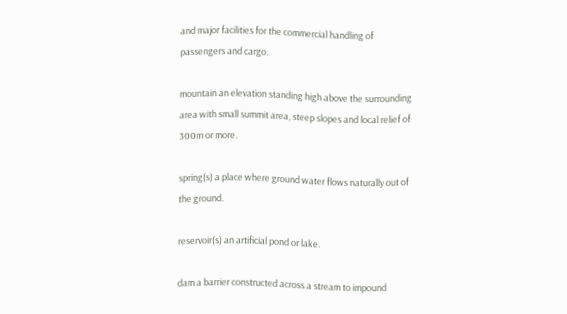and major facilities for the commercial handling of passengers and cargo.

mountain an elevation standing high above the surrounding area with small summit area, steep slopes and local relief of 300m or more.

spring(s) a place where ground water flows naturally out of the ground.

reservoir(s) an artificial pond or lake.

dam a barrier constructed across a stream to impound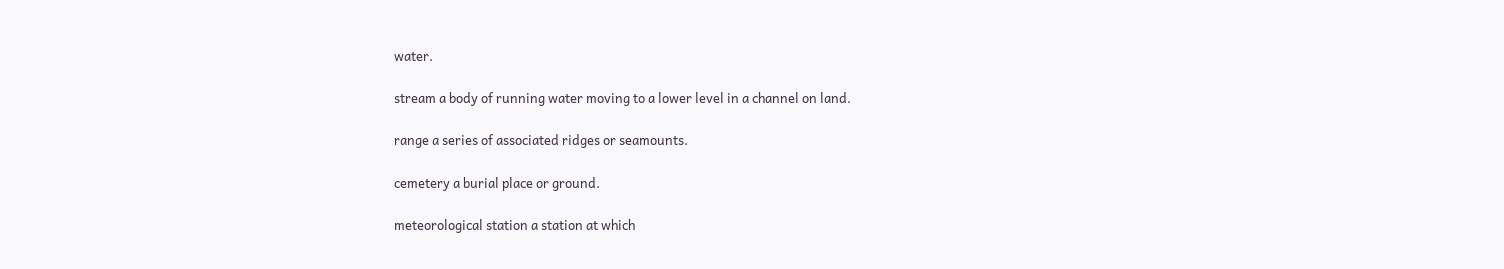water.

stream a body of running water moving to a lower level in a channel on land.

range a series of associated ridges or seamounts.

cemetery a burial place or ground.

meteorological station a station at which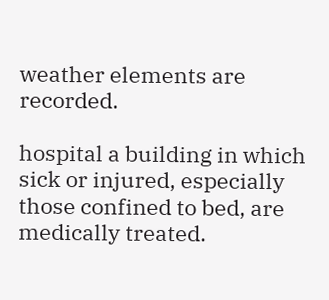weather elements are recorded.

hospital a building in which sick or injured, especially those confined to bed, are medically treated.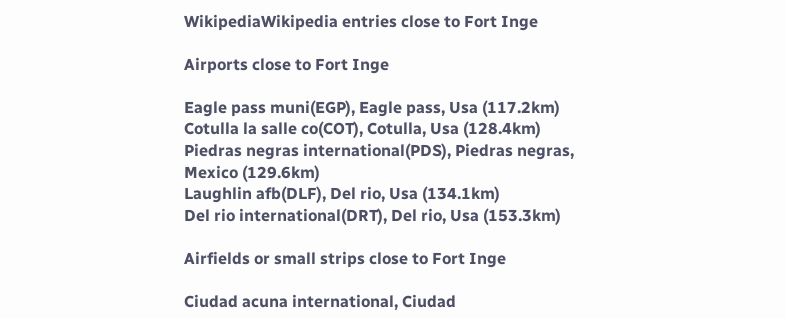WikipediaWikipedia entries close to Fort Inge

Airports close to Fort Inge

Eagle pass muni(EGP), Eagle pass, Usa (117.2km)
Cotulla la salle co(COT), Cotulla, Usa (128.4km)
Piedras negras international(PDS), Piedras negras, Mexico (129.6km)
Laughlin afb(DLF), Del rio, Usa (134.1km)
Del rio international(DRT), Del rio, Usa (153.3km)

Airfields or small strips close to Fort Inge

Ciudad acuna international, Ciudad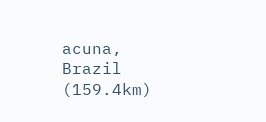acuna, Brazil (159.4km)